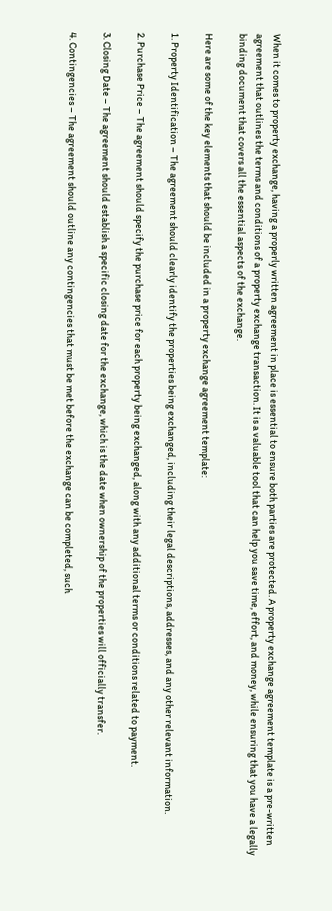When it comes to property exchange, having a properly written agreement in place is essential to ensure both parties are protected. A property exchange agreement template is a pre-written agreement that outlines the terms and conditions of a property exchange transaction. It is a valuable tool that can help you save time, effort, and money, while ensuring that you have a legally binding document that covers all the essential aspects of the exchange.

Here are some of the key elements that should be included in a property exchange agreement template:

1. Property Identification – The agreement should clearly identify the properties being exchanged, including their legal descriptions, addresses, and any other relevant information.

2. Purchase Price – The agreement should specify the purchase price for each property being exchanged, along with any additional terms or conditions related to payment.

3. Closing Date – The agreement should establish a specific closing date for the exchange, which is the date when ownership of the properties will officially transfer.

4. Contingencies – The agreement should outline any contingencies that must be met before the exchange can be completed, such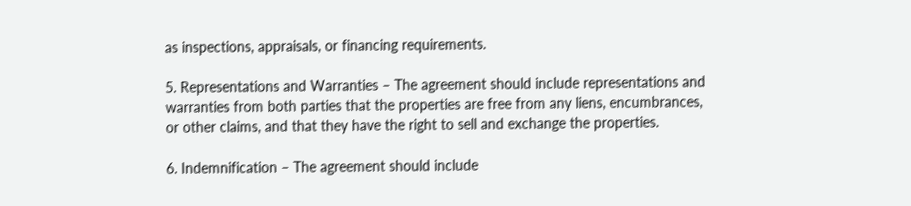as inspections, appraisals, or financing requirements.

5. Representations and Warranties – The agreement should include representations and warranties from both parties that the properties are free from any liens, encumbrances, or other claims, and that they have the right to sell and exchange the properties.

6. Indemnification – The agreement should include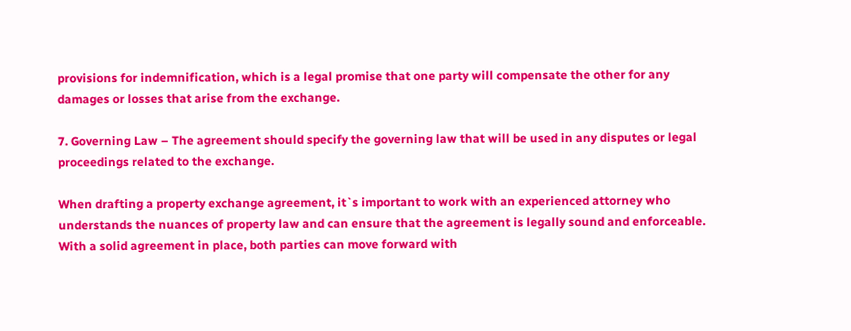provisions for indemnification, which is a legal promise that one party will compensate the other for any damages or losses that arise from the exchange.

7. Governing Law – The agreement should specify the governing law that will be used in any disputes or legal proceedings related to the exchange.

When drafting a property exchange agreement, it`s important to work with an experienced attorney who understands the nuances of property law and can ensure that the agreement is legally sound and enforceable. With a solid agreement in place, both parties can move forward with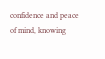confidence and peace of mind, knowing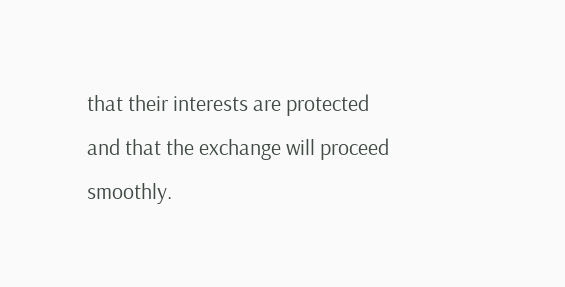that their interests are protected and that the exchange will proceed smoothly.